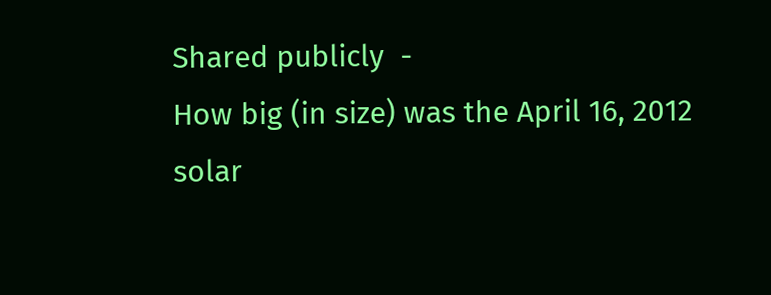Shared publicly  -
How big (in size) was the April 16, 2012 solar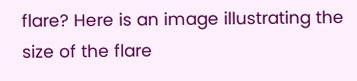flare? Here is an image illustrating the size of the flare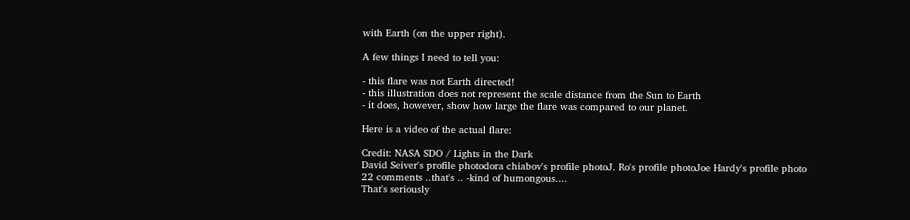with Earth (on the upper right).

A few things I need to tell you:

- this flare was not Earth directed!
- this illustration does not represent the scale distance from the Sun to Earth
- it does, however, show how large the flare was compared to our planet.

Here is a video of the actual flare:

Credit: NASA SDO / Lights in the Dark
David Seiver's profile photodora chiabov's profile photoJ. Ro's profile photoJoe Hardy's profile photo
22 comments ..that's .. -kind of humongous....
That's seriously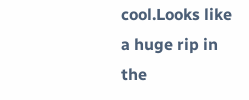cool.Looks like a huge rip in the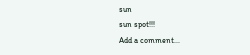sun
sun spot!!!
Add a comment...